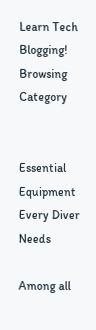Learn Tech Blogging!
Browsing Category


Essential Equipment Every Diver Needs

Among all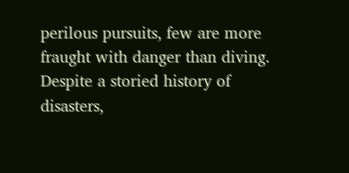perilous pursuits, few are more fraught with danger than diving. Despite a storied history of disasters,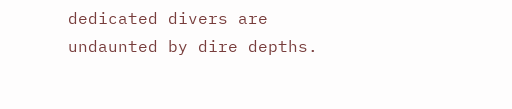dedicated divers are undaunted by dire depths.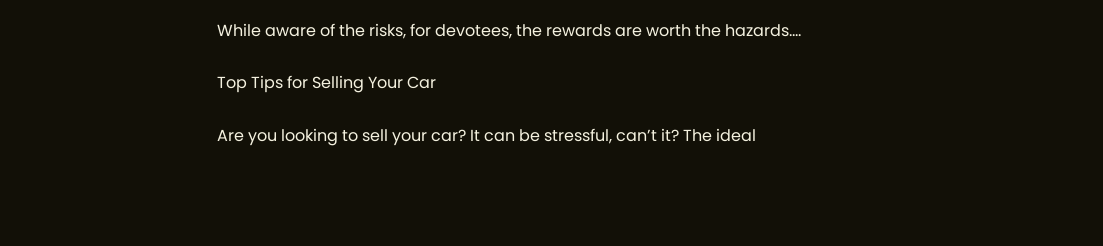While aware of the risks, for devotees, the rewards are worth the hazards.…

Top Tips for Selling Your Car

Are you looking to sell your car? It can be stressful, can’t it? The ideal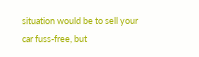situation would be to sell your car fuss-free, but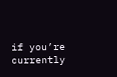if you’re currently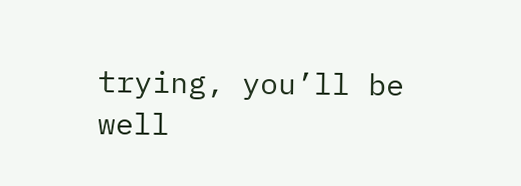trying, you’ll be well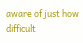aware of just how difficult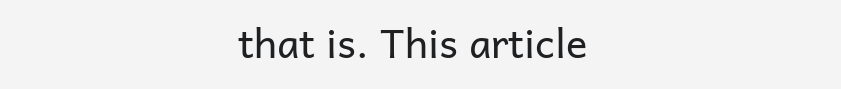that is. This article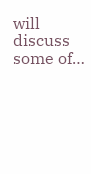will discuss some of…